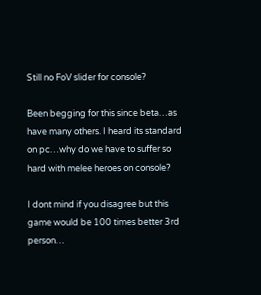Still no FoV slider for console?

Been begging for this since beta…as have many others. I heard its standard on pc…why do we have to suffer so hard with melee heroes on console?

I dont mind if you disagree but this game would be 100 times better 3rd person…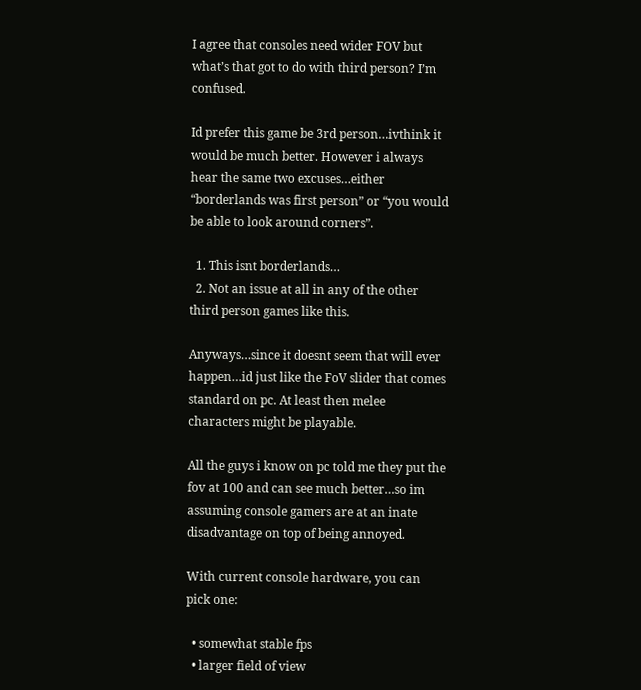I agree that consoles need wider FOV but what’s that got to do with third person? I’m confused.

Id prefer this game be 3rd person…ivthink it would be much better. However i always hear the same two excuses…either “borderlands was first person” or “you would be able to look around corners”.

  1. This isnt borderlands…
  2. Not an issue at all in any of the other third person games like this.

Anyways…since it doesnt seem that will ever happen…id just like the FoV slider that comes standard on pc. At least then melee characters might be playable.

All the guys i know on pc told me they put the fov at 100 and can see much better…so im assuming console gamers are at an inate disadvantage on top of being annoyed.

With current console hardware, you can pick one:

  • somewhat stable fps
  • larger field of view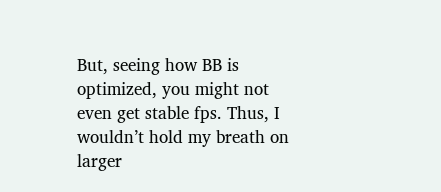But, seeing how BB is optimized, you might not even get stable fps. Thus, I wouldn’t hold my breath on larger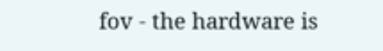fov - the hardware is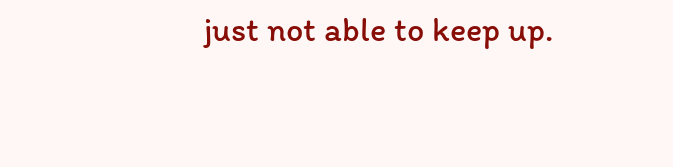just not able to keep up.